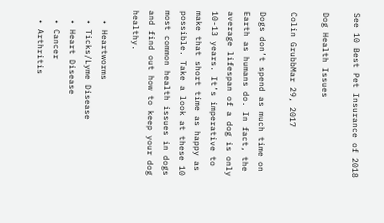See 10 Best Pet Insurance of 2018

Dog Health Issues

Colin GrubbMar 29, 2017

Dogs don’t spend as much time on Earth as humans do. In fact, the average lifespan of a dog is only 10-13 years. It’s imperative to make that short time as happy as possible. Take a look at these 10 most common health issues in dogs and find out how to keep your dog healthy.

  • Heartworms
  • Ticks/Lyme Disease
  • Heart Disease
  • Cancer
  • Arthritis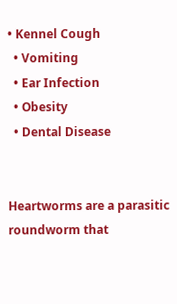• Kennel Cough
  • Vomiting
  • Ear Infection
  • Obesity
  • Dental Disease


Heartworms are a parasitic roundworm that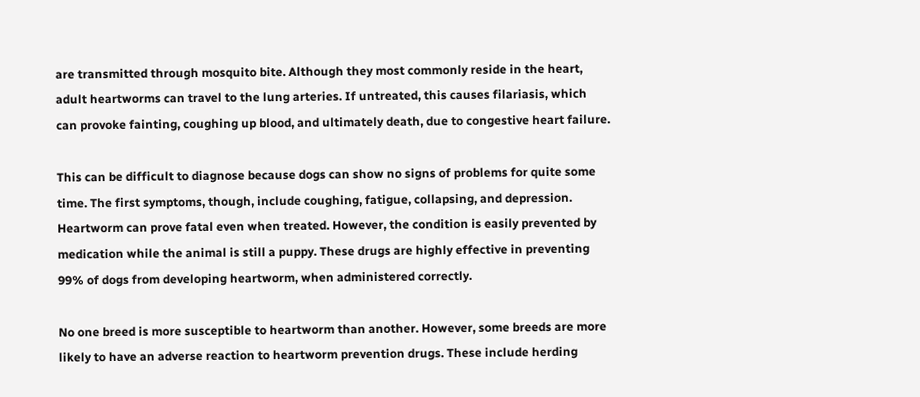are transmitted through mosquito bite. Although they most commonly reside in the heart, adult heartworms can travel to the lung arteries. If untreated, this causes filariasis, which can provoke fainting, coughing up blood, and ultimately death, due to congestive heart failure.

This can be difficult to diagnose because dogs can show no signs of problems for quite some time. The first symptoms, though, include coughing, fatigue, collapsing, and depression. Heartworm can prove fatal even when treated. However, the condition is easily prevented by medication while the animal is still a puppy. These drugs are highly effective in preventing 99% of dogs from developing heartworm, when administered correctly.

No one breed is more susceptible to heartworm than another. However, some breeds are more likely to have an adverse reaction to heartworm prevention drugs. These include herding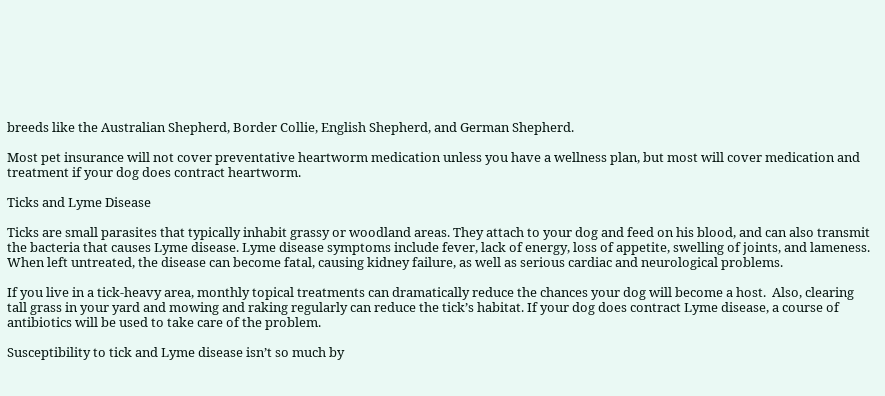breeds like the Australian Shepherd, Border Collie, English Shepherd, and German Shepherd.

Most pet insurance will not cover preventative heartworm medication unless you have a wellness plan, but most will cover medication and treatment if your dog does contract heartworm.

Ticks and Lyme Disease

Ticks are small parasites that typically inhabit grassy or woodland areas. They attach to your dog and feed on his blood, and can also transmit the bacteria that causes Lyme disease. Lyme disease symptoms include fever, lack of energy, loss of appetite, swelling of joints, and lameness. When left untreated, the disease can become fatal, causing kidney failure, as well as serious cardiac and neurological problems.

If you live in a tick-heavy area, monthly topical treatments can dramatically reduce the chances your dog will become a host.  Also, clearing tall grass in your yard and mowing and raking regularly can reduce the tick’s habitat. If your dog does contract Lyme disease, a course of antibiotics will be used to take care of the problem.

Susceptibility to tick and Lyme disease isn’t so much by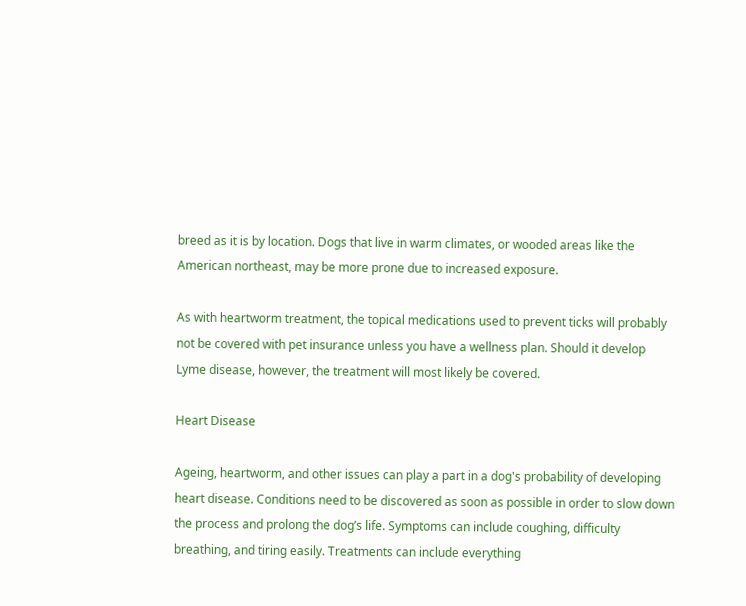breed as it is by location. Dogs that live in warm climates, or wooded areas like the American northeast, may be more prone due to increased exposure.

As with heartworm treatment, the topical medications used to prevent ticks will probably not be covered with pet insurance unless you have a wellness plan. Should it develop Lyme disease, however, the treatment will most likely be covered.

Heart Disease

Ageing, heartworm, and other issues can play a part in a dog's probability of developing heart disease. Conditions need to be discovered as soon as possible in order to slow down the process and prolong the dog’s life. Symptoms can include coughing, difficulty breathing, and tiring easily. Treatments can include everything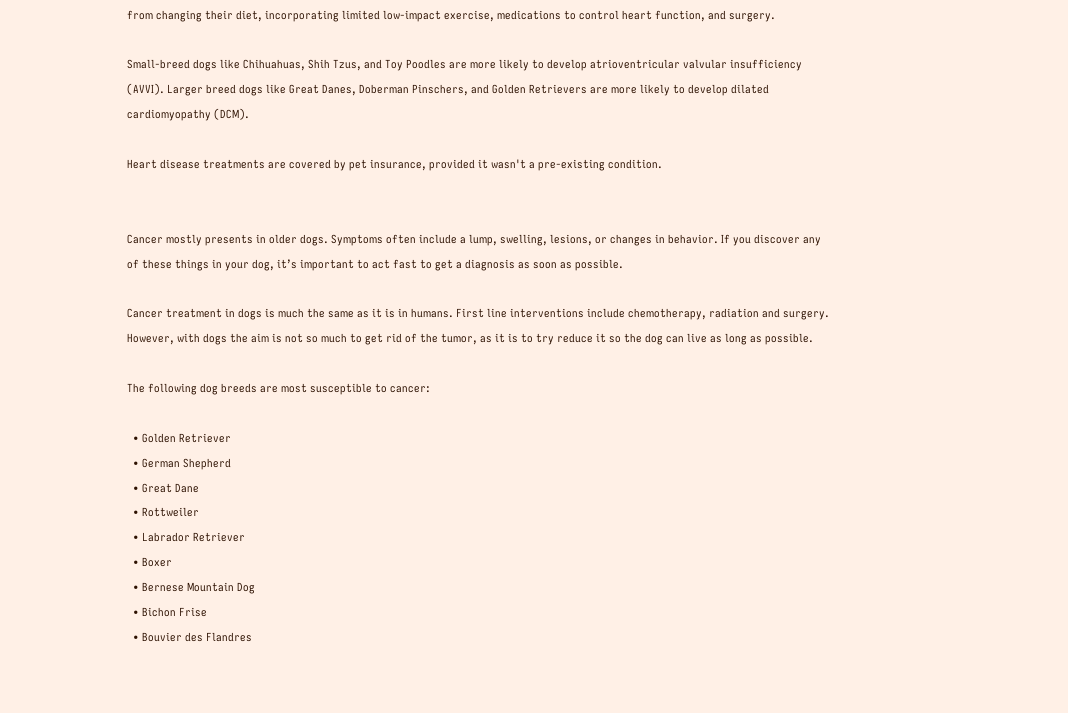from changing their diet, incorporating limited low-impact exercise, medications to control heart function, and surgery.

Small-breed dogs like Chihuahuas, Shih Tzus, and Toy Poodles are more likely to develop atrioventricular valvular insufficiency (AVVI). Larger breed dogs like Great Danes, Doberman Pinschers, and Golden Retrievers are more likely to develop dilated cardiomyopathy (DCM).

Heart disease treatments are covered by pet insurance, provided it wasn't a pre-existing condition.


Cancer mostly presents in older dogs. Symptoms often include a lump, swelling, lesions, or changes in behavior. If you discover any of these things in your dog, it’s important to act fast to get a diagnosis as soon as possible.

Cancer treatment in dogs is much the same as it is in humans. First line interventions include chemotherapy, radiation and surgery. However, with dogs the aim is not so much to get rid of the tumor, as it is to try reduce it so the dog can live as long as possible.

The following dog breeds are most susceptible to cancer:

  • Golden Retriever
  • German Shepherd
  • Great Dane
  • Rottweiler
  • Labrador Retriever
  • Boxer
  • Bernese Mountain Dog
  • Bichon Frise
  • Bouvier des Flandres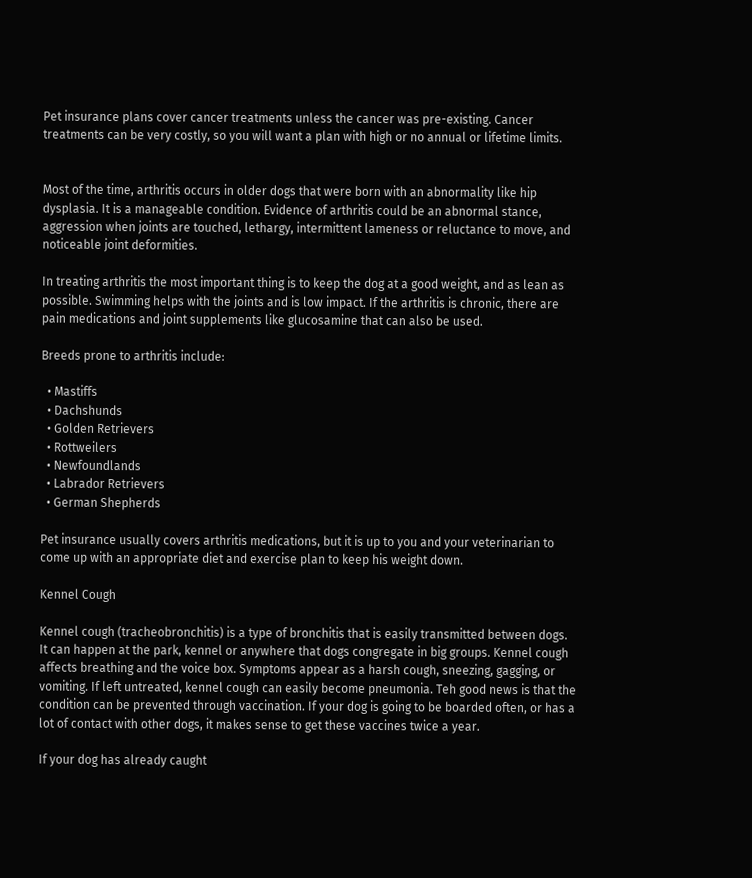Pet insurance plans cover cancer treatments unless the cancer was pre-existing. Cancer treatments can be very costly, so you will want a plan with high or no annual or lifetime limits.


Most of the time, arthritis occurs in older dogs that were born with an abnormality like hip dysplasia. It is a manageable condition. Evidence of arthritis could be an abnormal stance, aggression when joints are touched, lethargy, intermittent lameness or reluctance to move, and noticeable joint deformities.

In treating arthritis the most important thing is to keep the dog at a good weight, and as lean as possible. Swimming helps with the joints and is low impact. If the arthritis is chronic, there are pain medications and joint supplements like glucosamine that can also be used.

Breeds prone to arthritis include:

  • Mastiffs
  • Dachshunds
  • Golden Retrievers
  • Rottweilers
  • Newfoundlands
  • Labrador Retrievers
  • German Shepherds

Pet insurance usually covers arthritis medications, but it is up to you and your veterinarian to come up with an appropriate diet and exercise plan to keep his weight down.

Kennel Cough

Kennel cough (tracheobronchitis) is a type of bronchitis that is easily transmitted between dogs. It can happen at the park, kennel or anywhere that dogs congregate in big groups. Kennel cough affects breathing and the voice box. Symptoms appear as a harsh cough, sneezing, gagging, or vomiting. If left untreated, kennel cough can easily become pneumonia. Teh good news is that the condition can be prevented through vaccination. If your dog is going to be boarded often, or has a lot of contact with other dogs, it makes sense to get these vaccines twice a year.

If your dog has already caught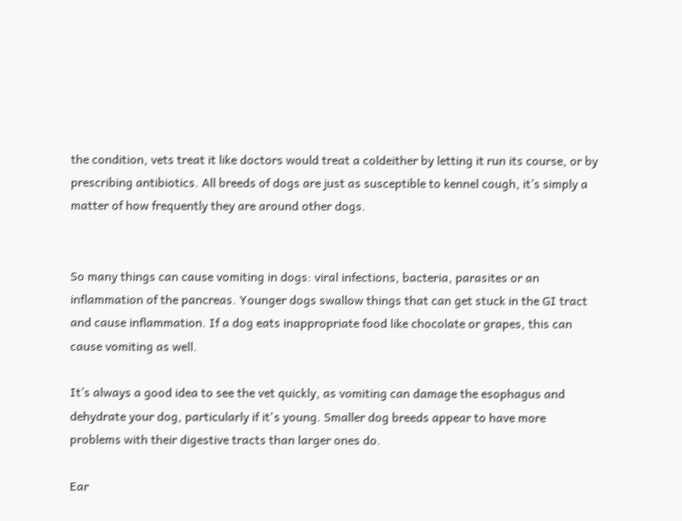the condition, vets treat it like doctors would treat a coldeither by letting it run its course, or by prescribing antibiotics. All breeds of dogs are just as susceptible to kennel cough, it’s simply a matter of how frequently they are around other dogs.


So many things can cause vomiting in dogs: viral infections, bacteria, parasites or an inflammation of the pancreas. Younger dogs swallow things that can get stuck in the GI tract and cause inflammation. If a dog eats inappropriate food like chocolate or grapes, this can cause vomiting as well.

It’s always a good idea to see the vet quickly, as vomiting can damage the esophagus and dehydrate your dog, particularly if it's young. Smaller dog breeds appear to have more problems with their digestive tracts than larger ones do.

Ear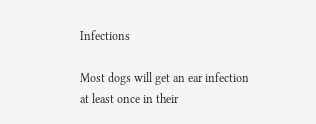Infections

Most dogs will get an ear infection at least once in their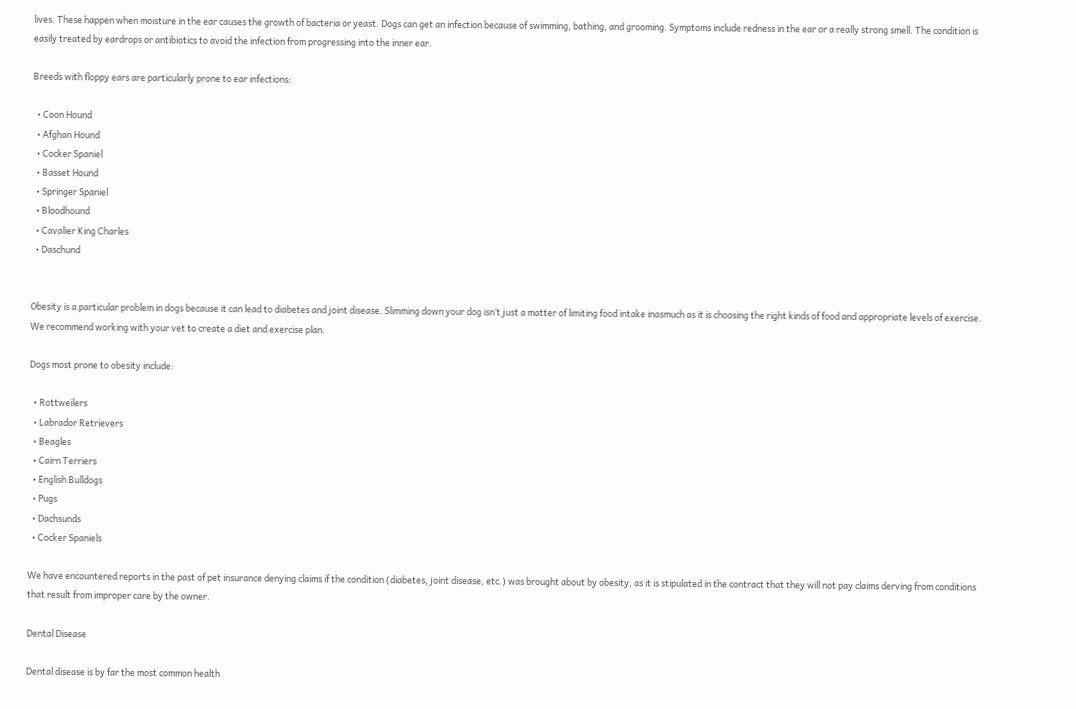lives. These happen when moisture in the ear causes the growth of bacteria or yeast. Dogs can get an infection because of swimming, bathing, and grooming. Symptoms include redness in the ear or a really strong smell. The condition is easily treated by eardrops or antibiotics to avoid the infection from progressing into the inner ear.

Breeds with floppy ears are particularly prone to ear infections:

  • Coon Hound
  • Afghan Hound
  • Cocker Spaniel
  • Basset Hound
  • Springer Spaniel
  • Bloodhound
  • Cavalier King Charles
  • Daschund


Obesity is a particular problem in dogs because it can lead to diabetes and joint disease. Slimming down your dog isn’t just a matter of limiting food intake inasmuch as it is choosing the right kinds of food and appropriate levels of exercise. We recommend working with your vet to create a diet and exercise plan.

Dogs most prone to obesity include:

  • Rottweilers
  • Labrador Retrievers
  • Beagles
  • Cairn Terriers
  • English Bulldogs
  • Pugs
  • Dachsunds
  • Cocker Spaniels

We have encountered reports in the past of pet insurance denying claims if the condition (diabetes, joint disease, etc.) was brought about by obesity, as it is stipulated in the contract that they will not pay claims derving from conditions that result from improper care by the owner.

Dental Disease

Dental disease is by far the most common health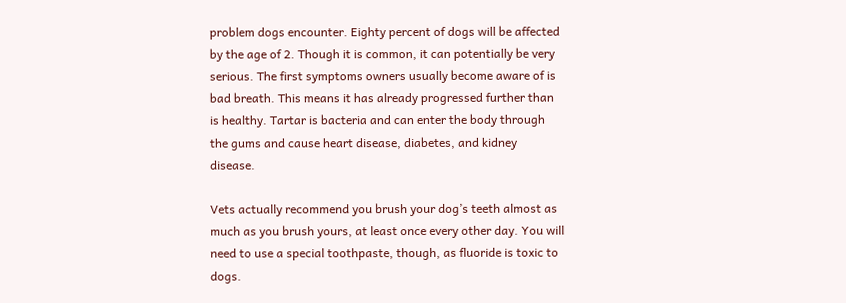problem dogs encounter. Eighty percent of dogs will be affected by the age of 2. Though it is common, it can potentially be very serious. The first symptoms owners usually become aware of is bad breath. This means it has already progressed further than is healthy. Tartar is bacteria and can enter the body through the gums and cause heart disease, diabetes, and kidney disease.

Vets actually recommend you brush your dog’s teeth almost as much as you brush yours, at least once every other day. You will need to use a special toothpaste, though, as fluoride is toxic to dogs.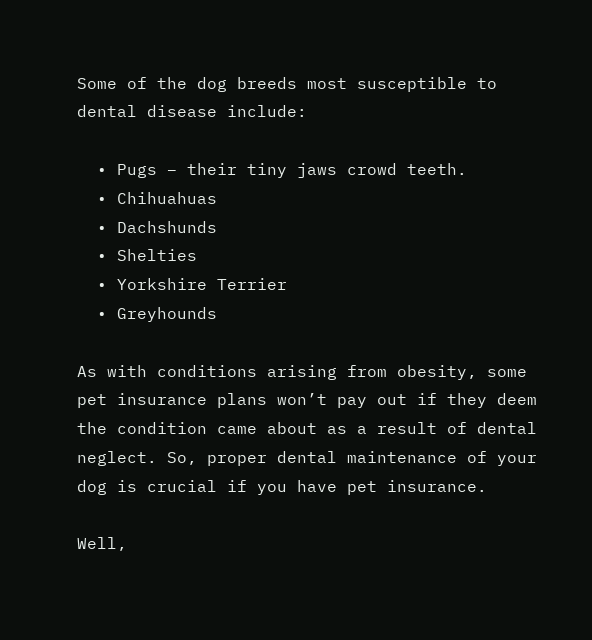Some of the dog breeds most susceptible to dental disease include:

  • Pugs – their tiny jaws crowd teeth.
  • Chihuahuas
  • Dachshunds
  • Shelties
  • Yorkshire Terrier
  • Greyhounds

As with conditions arising from obesity, some pet insurance plans won’t pay out if they deem the condition came about as a result of dental neglect. So, proper dental maintenance of your dog is crucial if you have pet insurance.

Well,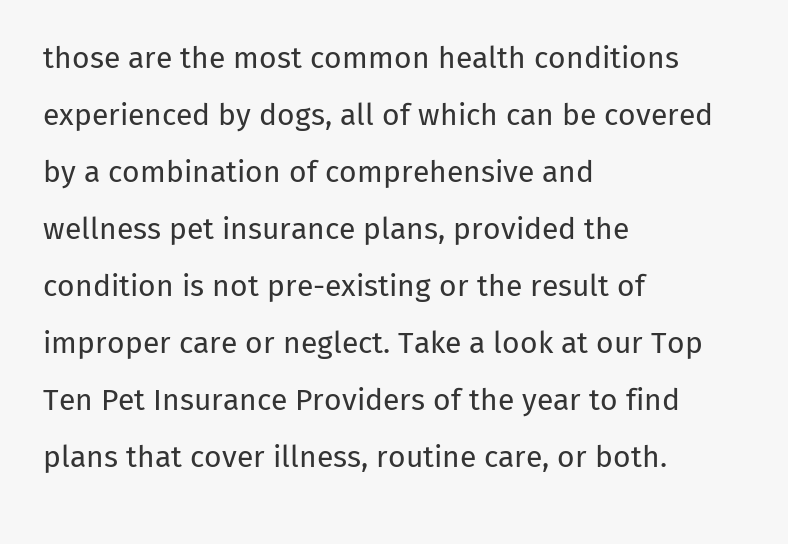those are the most common health conditions experienced by dogs, all of which can be covered by a combination of comprehensive and wellness pet insurance plans, provided the condition is not pre-existing or the result of improper care or neglect. Take a look at our Top Ten Pet Insurance Providers of the year to find plans that cover illness, routine care, or both.